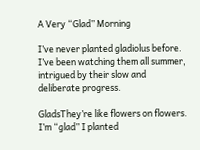A Very “Glad” Morning

I’ve never planted gladiolus before.  I’ve been watching them all summer, intrigued by their slow and deliberate progress.

GladsThey’re like flowers on flowers.  I’m “glad” I planted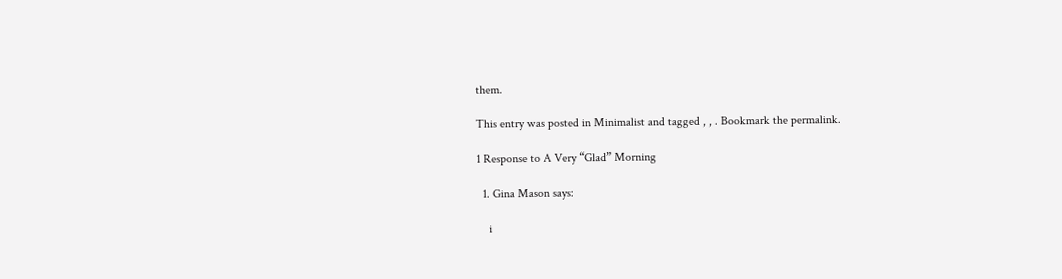them.

This entry was posted in Minimalist and tagged , , . Bookmark the permalink.

1 Response to A Very “Glad” Morning

  1. Gina Mason says:

    i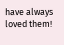have always loved them!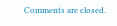Comments are closed.